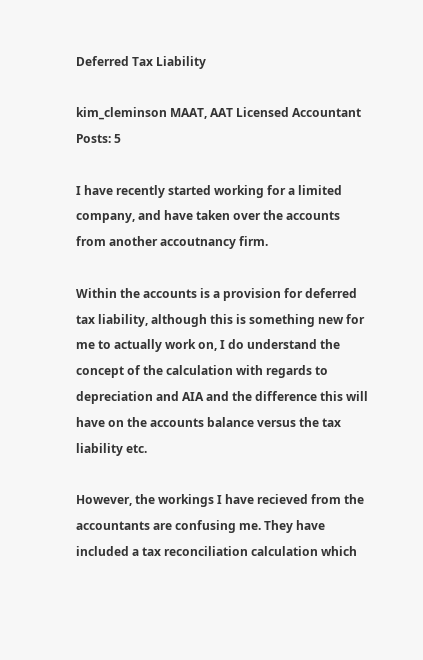Deferred Tax Liability

kim_cleminson MAAT, AAT Licensed Accountant Posts: 5

I have recently started working for a limited company, and have taken over the accounts from another accoutnancy firm.

Within the accounts is a provision for deferred tax liability, although this is something new for me to actually work on, I do understand the concept of the calculation with regards to depreciation and AIA and the difference this will have on the accounts balance versus the tax liability etc.

However, the workings I have recieved from the accountants are confusing me. They have included a tax reconciliation calculation which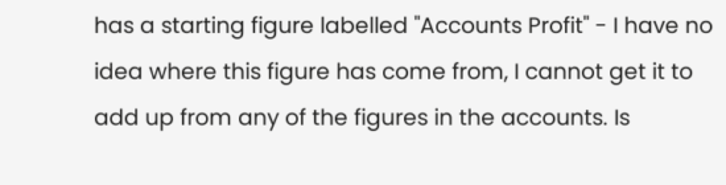has a starting figure labelled "Accounts Profit" - I have no idea where this figure has come from, I cannot get it to add up from any of the figures in the accounts. Is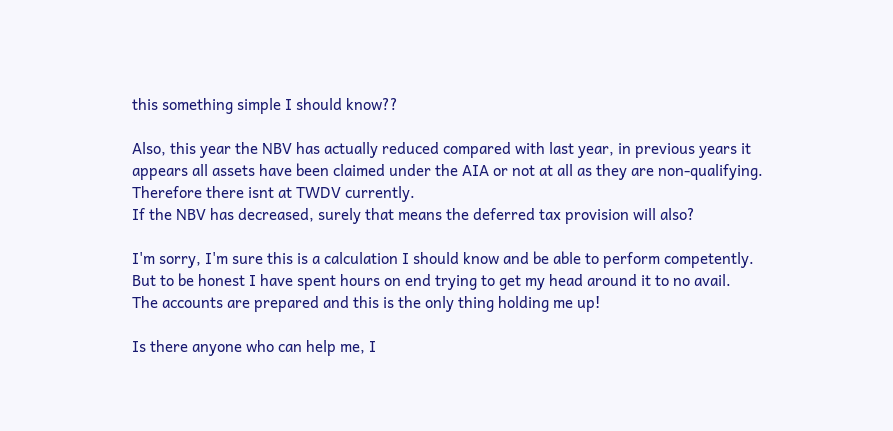this something simple I should know??

Also, this year the NBV has actually reduced compared with last year, in previous years it appears all assets have been claimed under the AIA or not at all as they are non-qualifying. Therefore there isnt at TWDV currently.
If the NBV has decreased, surely that means the deferred tax provision will also?

I'm sorry, I'm sure this is a calculation I should know and be able to perform competently. But to be honest I have spent hours on end trying to get my head around it to no avail.
The accounts are prepared and this is the only thing holding me up!

Is there anyone who can help me, I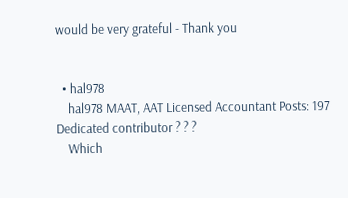would be very grateful - Thank you


  • hal978
    hal978 MAAT, AAT Licensed Accountant Posts: 197 Dedicated contributor ? ? ?
    Which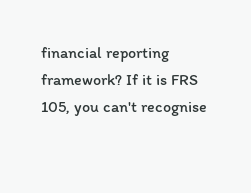financial reporting framework? If it is FRS 105, you can't recognise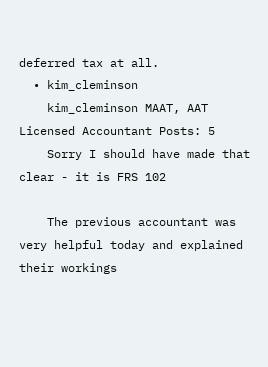deferred tax at all.
  • kim_cleminson
    kim_cleminson MAAT, AAT Licensed Accountant Posts: 5
    Sorry I should have made that clear - it is FRS 102

    The previous accountant was very helpful today and explained their workings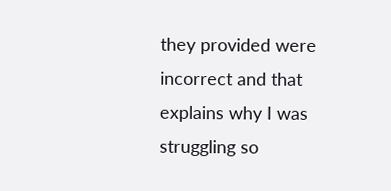they provided were incorrect and that explains why I was struggling so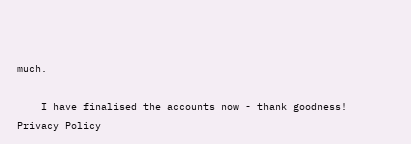much.

    I have finalised the accounts now - thank goodness!
Privacy Policy